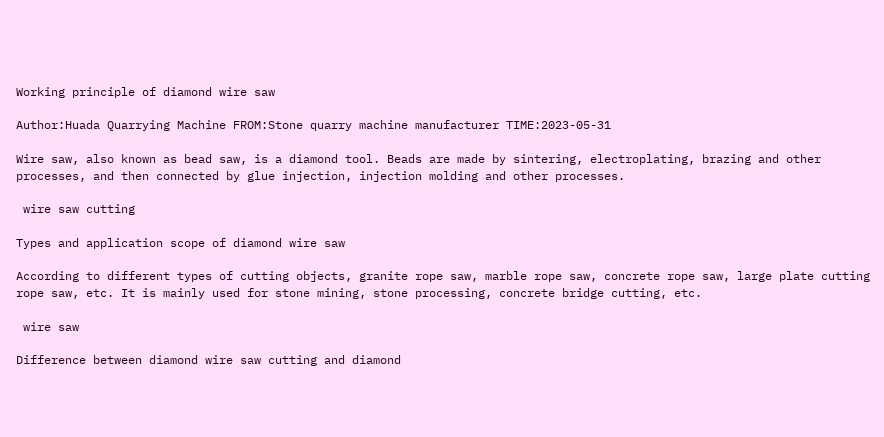Working principle of diamond wire saw

Author:Huada Quarrying Machine FROM:Stone quarry machine manufacturer TIME:2023-05-31

Wire saw, also known as bead saw, is a diamond tool. Beads are made by sintering, electroplating, brazing and other processes, and then connected by glue injection, injection molding and other processes.

 wire saw cutting

Types and application scope of diamond wire saw

According to different types of cutting objects, granite rope saw, marble rope saw, concrete rope saw, large plate cutting rope saw, etc. It is mainly used for stone mining, stone processing, concrete bridge cutting, etc.

 wire saw

Difference between diamond wire saw cutting and diamond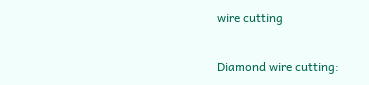wire cutting

Diamond wire cutting: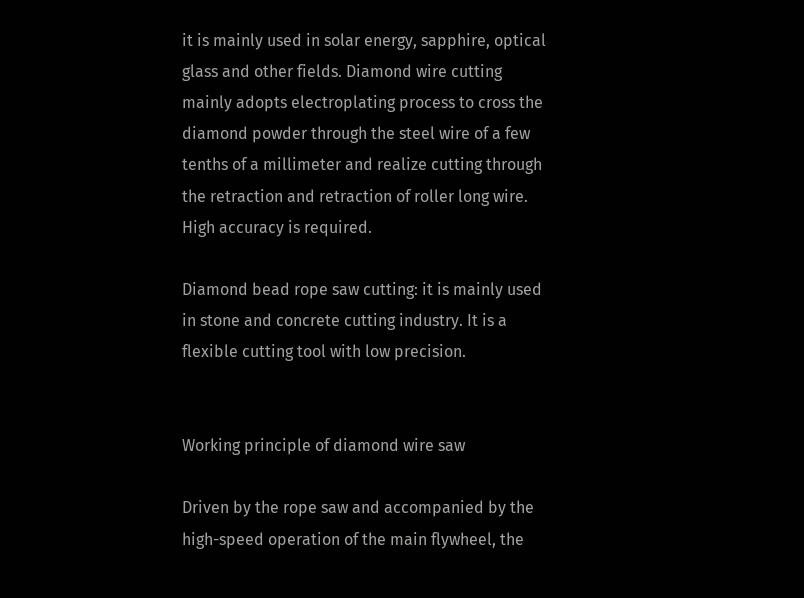it is mainly used in solar energy, sapphire, optical glass and other fields. Diamond wire cutting mainly adopts electroplating process to cross the diamond powder through the steel wire of a few tenths of a millimeter and realize cutting through the retraction and retraction of roller long wire. High accuracy is required.

Diamond bead rope saw cutting: it is mainly used in stone and concrete cutting industry. It is a flexible cutting tool with low precision.


Working principle of diamond wire saw

Driven by the rope saw and accompanied by the high-speed operation of the main flywheel, the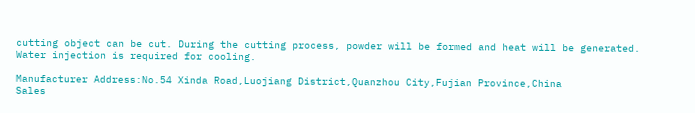cutting object can be cut. During the cutting process, powder will be formed and heat will be generated. Water injection is required for cooling.

Manufacturer Address:No.54 Xinda Road,Luojiang District,Quanzhou City,Fujian Province,China
Sales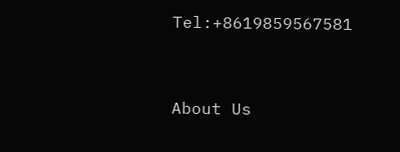Tel:+8619859567581


About Us